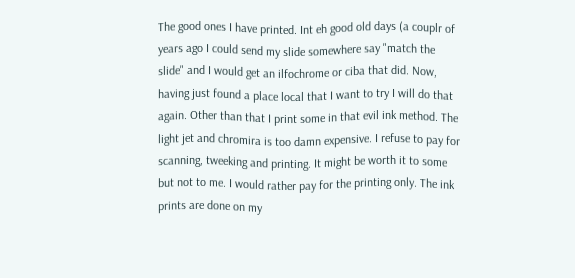The good ones I have printed. Int eh good old days (a couplr of years ago I could send my slide somewhere say "match the slide" and I would get an ilfochrome or ciba that did. Now, having just found a place local that I want to try I will do that again. Other than that I print some in that evil ink method. The light jet and chromira is too damn expensive. I refuse to pay for scanning, tweeking and printing. It might be worth it to some but not to me. I would rather pay for the printing only. The ink prints are done on my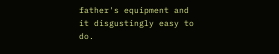father's equipment and it disgustingly easy to do.